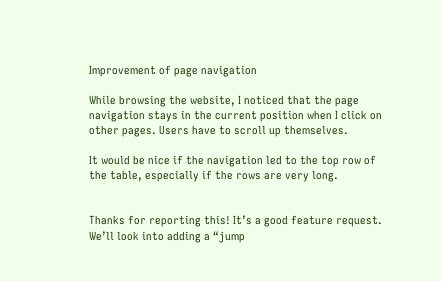Improvement of page navigation

While browsing the website, I noticed that the page navigation stays in the current position when I click on other pages. Users have to scroll up themselves.

It would be nice if the navigation led to the top row of the table, especially if the rows are very long.


Thanks for reporting this! It’s a good feature request. We’ll look into adding a “jump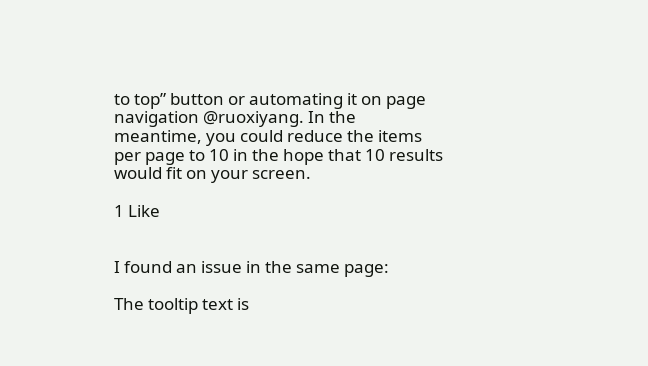to top” button or automating it on page navigation @ruoxiyang. In the meantime, you could reduce the items per page to 10 in the hope that 10 results would fit on your screen.

1 Like


I found an issue in the same page:

The tooltip text is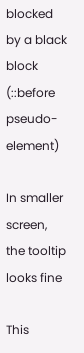blocked by a black block (::before pseudo-element)

In smaller screen, the tooltip looks fine

This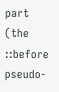part (the ::before pseudo-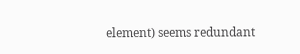element) seems redundant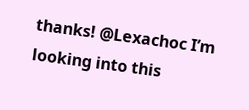thanks! @Lexachoc I’m looking into this